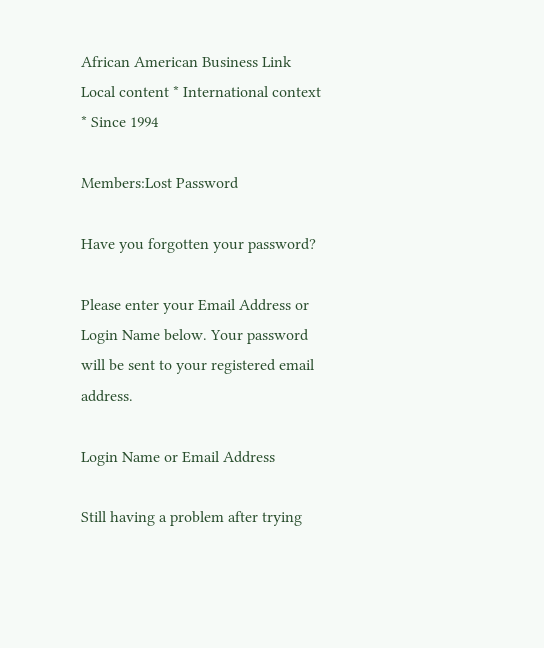African American Business Link
Local content * International context * Since 1994

Members:Lost Password

Have you forgotten your password?

Please enter your Email Address or Login Name below. Your password will be sent to your registered email address.

Login Name or Email Address

Still having a problem after trying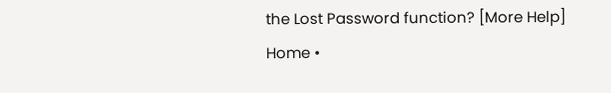the Lost Password function? [More Help]
Home •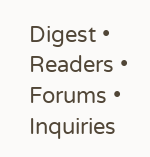Digest • Readers • Forums • Inquiries